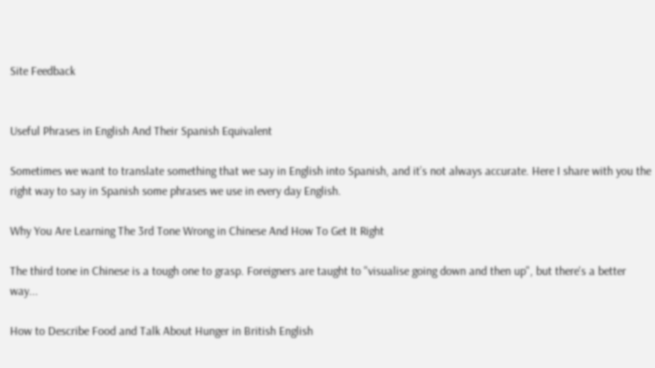Site Feedback


Useful Phrases in English And Their Spanish Equivalent

Sometimes we want to translate something that we say in English into Spanish, and it’s not always accurate. Here I share with you the right way to say in Spanish some phrases we use in every day English.

Why You Are Learning The 3rd Tone Wrong in Chinese And How To Get It Right

The third tone in Chinese is a tough one to grasp. Foreigners are taught to "visualise going down and then up", but there's a better way...

How to Describe Food and Talk About Hunger in British English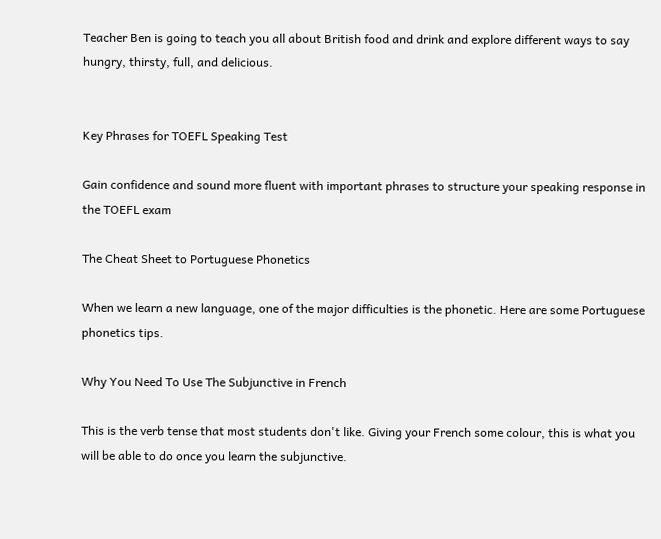Teacher Ben is going to teach you all about British food and drink and explore different ways to say hungry, thirsty, full, and delicious.


Key Phrases for TOEFL Speaking Test

Gain confidence and sound more fluent with important phrases to structure your speaking response in the TOEFL exam

The Cheat Sheet to Portuguese Phonetics

When we learn a new language, one of the major difficulties is the phonetic. Here are some Portuguese phonetics tips.

Why You Need To Use The Subjunctive in French

This is the verb tense that most students don't like. Giving your French some colour, this is what you will be able to do once you learn the subjunctive.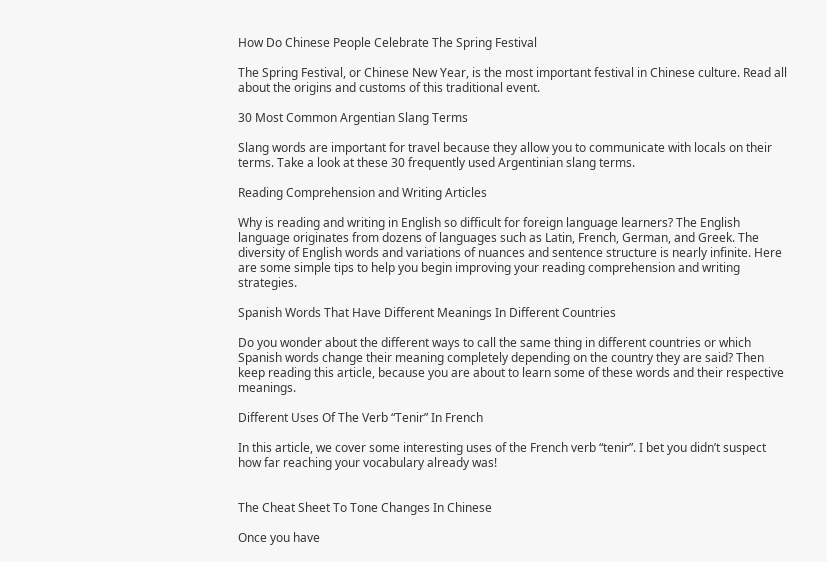How Do Chinese People Celebrate The Spring Festival

The Spring Festival, or Chinese New Year, is the most important festival in Chinese culture. Read all about the origins and customs of this traditional event.

30 Most Common Argentian Slang Terms

Slang words are important for travel because they allow you to communicate with locals on their terms. Take a look at these 30 frequently used Argentinian slang terms.

Reading Comprehension and Writing Articles

Why is reading and writing in English so difficult for foreign language learners? The English language originates from dozens of languages such as Latin, French, German, and Greek. The diversity of English words and variations of nuances and sentence structure is nearly infinite. Here are some simple tips to help you begin improving your reading comprehension and writing strategies.

Spanish Words That Have Different Meanings In Different Countries

Do you wonder about the different ways to call the same thing in different countries or which Spanish words change their meaning completely depending on the country they are said? Then keep reading this article, because you are about to learn some of these words and their respective meanings.

Different Uses Of The Verb “Tenir” In French

In this article, we cover some interesting uses of the French verb “tenir”. I bet you didn’t suspect how far reaching your vocabulary already was!


The Cheat Sheet To Tone Changes In Chinese

Once you have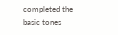completed the basic tones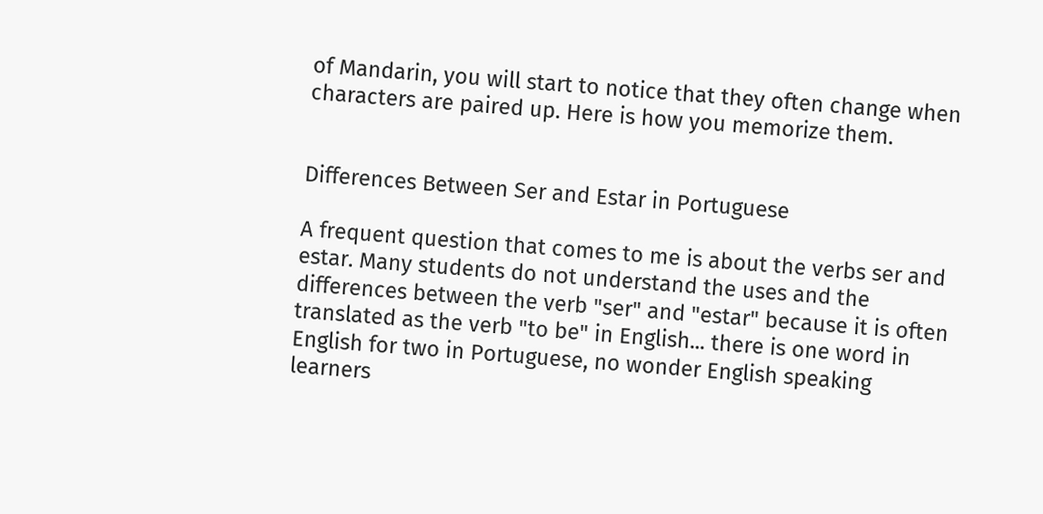of Mandarin, you will start to notice that they often change when characters are paired up. Here is how you memorize them.


Differences Between Ser and Estar in Portuguese

A frequent question that comes to me is about the verbs ser and estar. Many students do not understand the uses and the differences between the verb "ser" and "estar" because it is often translated as the verb "to be" in English... there is one word in English for two in Portuguese, no wonder English speaking learners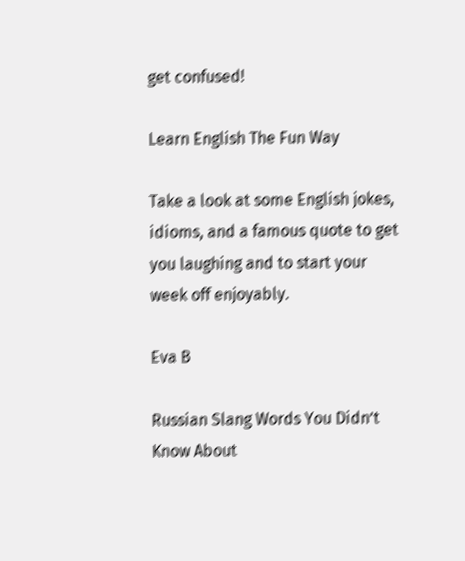get confused!

Learn English The Fun Way

Take a look at some English jokes, idioms, and a famous quote to get you laughing and to start your week off enjoyably.

Eva B

Russian Slang Words You Didn’t Know About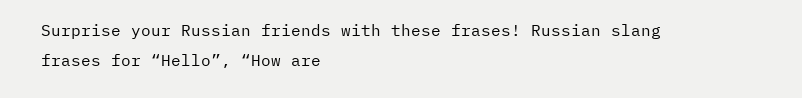Surprise your Russian friends with these frases! Russian slang frases for “Hello”, “How are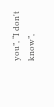you”, “I don't know”,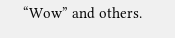“Wow” and others.